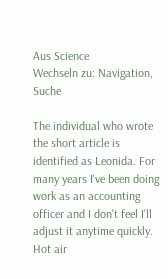Aus Science
Wechseln zu: Navigation, Suche

The individual who wrote the short article is identified as Leonida. For many years I've been doing work as an accounting officer and I don't feel I'll adjust it anytime quickly. Hot air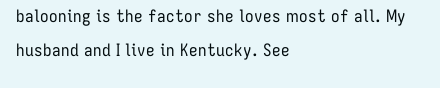balooning is the factor she loves most of all. My husband and I live in Kentucky. See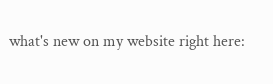what's new on my website right here: